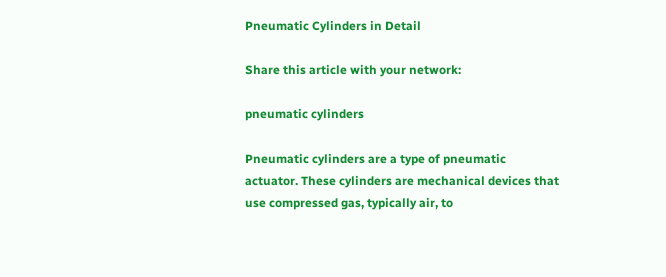Pneumatic Cylinders in Detail

Share this article with your network:

pneumatic cylinders

Pneumatic cylinders are a type of pneumatic actuator. These cylinders are mechanical devices that use compressed gas, typically air, to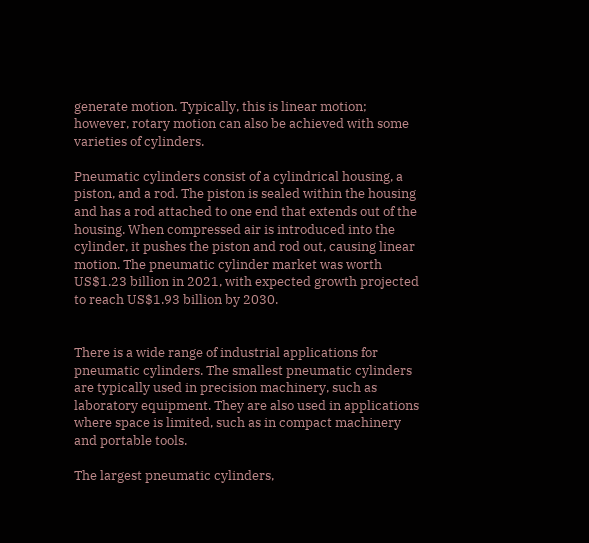generate motion. Typically, this is linear motion; however, rotary motion can also be achieved with some varieties of cylinders.

Pneumatic cylinders consist of a cylindrical housing, a piston, and a rod. The piston is sealed within the housing and has a rod attached to one end that extends out of the housing. When compressed air is introduced into the cylinder, it pushes the piston and rod out, causing linear motion. The pneumatic cylinder market was worth US$1.23 billion in 2021, with expected growth projected to reach US$1.93 billion by 2030.


There is a wide range of industrial applications for pneumatic cylinders. The smallest pneumatic cylinders are typically used in precision machinery, such as laboratory equipment. They are also used in applications where space is limited, such as in compact machinery and portable tools.

The largest pneumatic cylinders,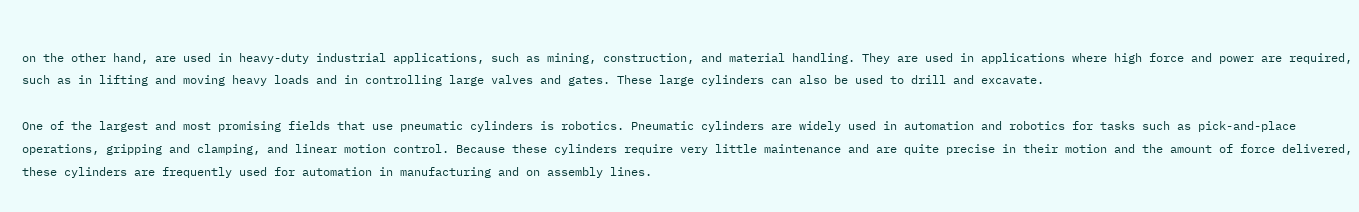on the other hand, are used in heavy-duty industrial applications, such as mining, construction, and material handling. They are used in applications where high force and power are required, such as in lifting and moving heavy loads and in controlling large valves and gates. These large cylinders can also be used to drill and excavate.

One of the largest and most promising fields that use pneumatic cylinders is robotics. Pneumatic cylinders are widely used in automation and robotics for tasks such as pick-and-place operations, gripping and clamping, and linear motion control. Because these cylinders require very little maintenance and are quite precise in their motion and the amount of force delivered, these cylinders are frequently used for automation in manufacturing and on assembly lines.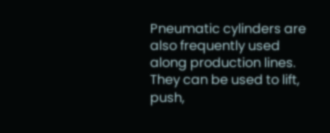Pneumatic cylinders are also frequently used along production lines. They can be used to lift, push,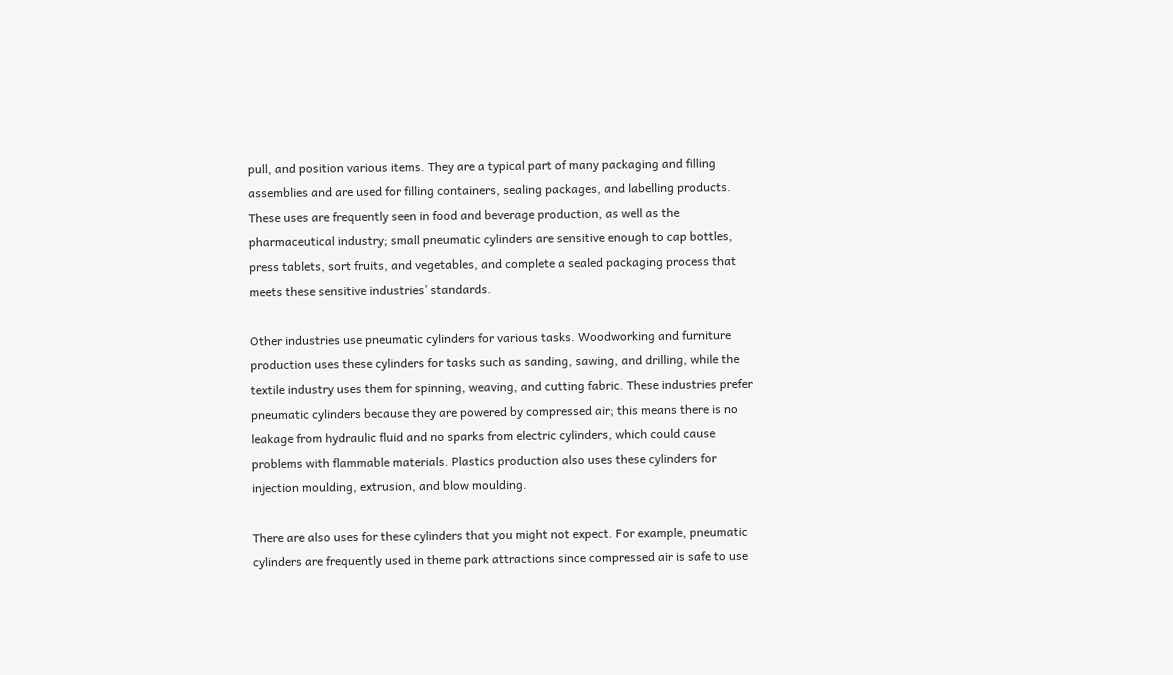pull, and position various items. They are a typical part of many packaging and filling assemblies and are used for filling containers, sealing packages, and labelling products. These uses are frequently seen in food and beverage production, as well as the pharmaceutical industry; small pneumatic cylinders are sensitive enough to cap bottles, press tablets, sort fruits, and vegetables, and complete a sealed packaging process that meets these sensitive industries’ standards.

Other industries use pneumatic cylinders for various tasks. Woodworking and furniture production uses these cylinders for tasks such as sanding, sawing, and drilling, while the textile industry uses them for spinning, weaving, and cutting fabric. These industries prefer pneumatic cylinders because they are powered by compressed air; this means there is no leakage from hydraulic fluid and no sparks from electric cylinders, which could cause problems with flammable materials. Plastics production also uses these cylinders for injection moulding, extrusion, and blow moulding.

There are also uses for these cylinders that you might not expect. For example, pneumatic cylinders are frequently used in theme park attractions since compressed air is safe to use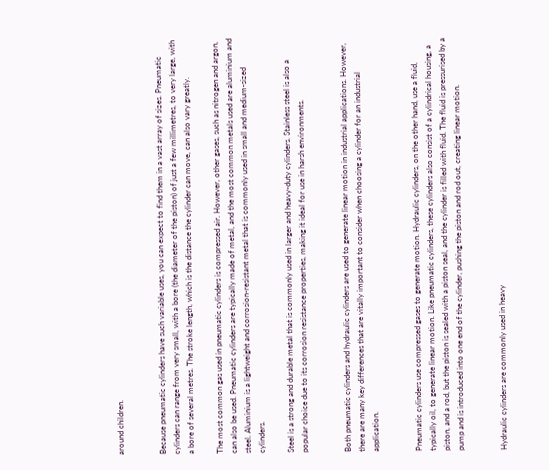around children.


Because pneumatic cylinders have such variable uses, you can expect to find them in a vast array of sizes. Pneumatic cylinders can range from very small, with a bore (the diameter of the piston) of just a few millimetres, to very large, with a bore of several metres. The stroke length, which is the distance the cylinder can move, can also vary greatly.

The most common gas used in pneumatic cylinders is compressed air. However, other gases, such as nitrogen and argon, can also be used. Pneumatic cylinders are typically made of metal, and the most common metals used are aluminium and steel. Aluminium is a lightweight and corrosion-resistant metal that is commonly used in small and medium-sized cylinders.

Steel is a strong and durable metal that is commonly used in larger and heavy-duty cylinders. Stainless steel is also a popular choice due to its corrosion resistance properties, making it ideal for use in harsh environments.


Both pneumatic cylinders and hydraulic cylinders are used to generate linear motion in industrial applications. However, there are many key differences that are vitally important to consider when choosing a cylinder for an industrial application.


Pneumatic cylinders use compressed gases to generate motion. Hydraulic cylinders, on the other hand, use a fluid, typically oil, to generate linear motion. Like pneumatic cylinders, these cylinders also consist of a cylindrical housing, a piston, and a rod, but the piston is sealed with a piston seal, and the cylinder is filled with fluid. The fluid is pressurised by a pump and is introduced into one end of the cylinder, pushing the piston and rod out, creating linear motion.


Hydraulic cylinders are commonly used in heavy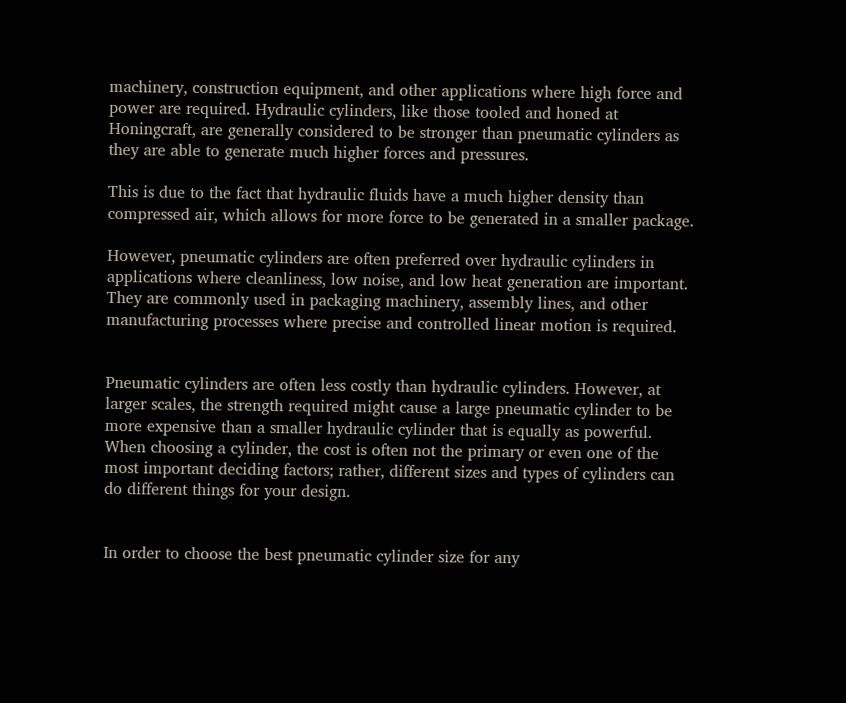machinery, construction equipment, and other applications where high force and power are required. Hydraulic cylinders, like those tooled and honed at Honingcraft, are generally considered to be stronger than pneumatic cylinders as they are able to generate much higher forces and pressures.

This is due to the fact that hydraulic fluids have a much higher density than compressed air, which allows for more force to be generated in a smaller package.

However, pneumatic cylinders are often preferred over hydraulic cylinders in applications where cleanliness, low noise, and low heat generation are important. They are commonly used in packaging machinery, assembly lines, and other manufacturing processes where precise and controlled linear motion is required.


Pneumatic cylinders are often less costly than hydraulic cylinders. However, at larger scales, the strength required might cause a large pneumatic cylinder to be more expensive than a smaller hydraulic cylinder that is equally as powerful. When choosing a cylinder, the cost is often not the primary or even one of the most important deciding factors; rather, different sizes and types of cylinders can do different things for your design.


In order to choose the best pneumatic cylinder size for any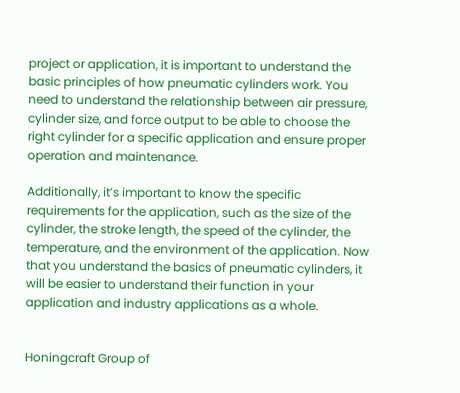project or application, it is important to understand the basic principles of how pneumatic cylinders work. You need to understand the relationship between air pressure, cylinder size, and force output to be able to choose the right cylinder for a specific application and ensure proper operation and maintenance.

Additionally, it’s important to know the specific requirements for the application, such as the size of the cylinder, the stroke length, the speed of the cylinder, the temperature, and the environment of the application. Now that you understand the basics of pneumatic cylinders, it will be easier to understand their function in your application and industry applications as a whole.


Honingcraft Group of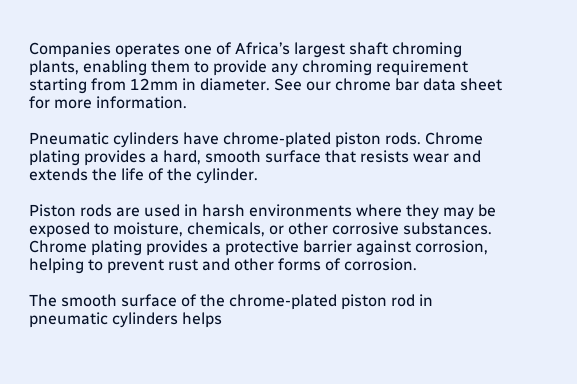Companies operates one of Africa’s largest shaft chroming plants, enabling them to provide any chroming requirement starting from 12mm in diameter. See our chrome bar data sheet for more information.

Pneumatic cylinders have chrome-plated piston rods. Chrome plating provides a hard, smooth surface that resists wear and extends the life of the cylinder.

Piston rods are used in harsh environments where they may be exposed to moisture, chemicals, or other corrosive substances. Chrome plating provides a protective barrier against corrosion, helping to prevent rust and other forms of corrosion.

The smooth surface of the chrome-plated piston rod in pneumatic cylinders helps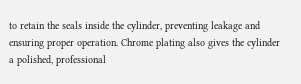to retain the seals inside the cylinder, preventing leakage and ensuring proper operation. Chrome plating also gives the cylinder a polished, professional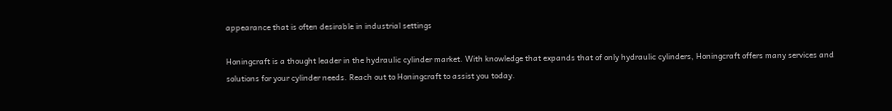appearance that is often desirable in industrial settings

Honingcraft is a thought leader in the hydraulic cylinder market. With knowledge that expands that of only hydraulic cylinders, Honingcraft offers many services and solutions for your cylinder needs. Reach out to Honingcraft to assist you today.